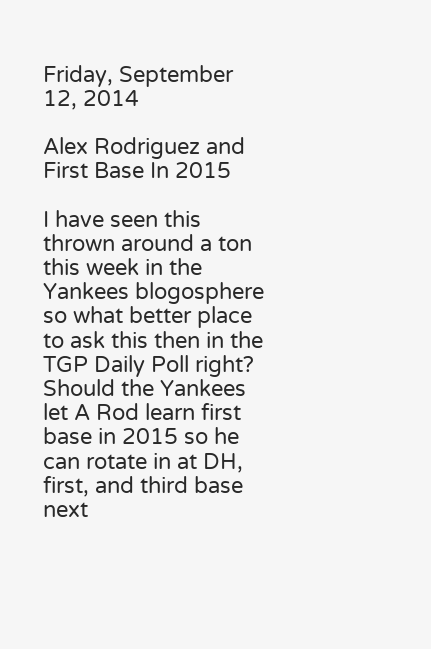Friday, September 12, 2014

Alex Rodriguez and First Base In 2015

I have seen this thrown around a ton this week in the Yankees blogosphere so what better place to ask this then in the TGP Daily Poll right? Should the Yankees let A Rod learn first base in 2015 so he can rotate in at DH, first, and third base next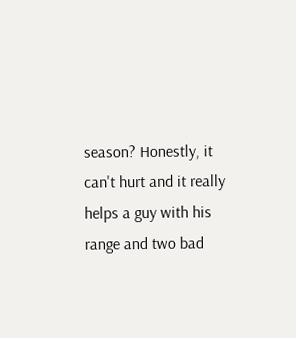season? Honestly, it can't hurt and it really helps a guy with his range and two bad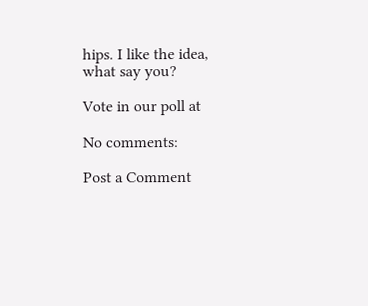hips. I like the idea, what say you?

Vote in our poll at

No comments:

Post a Comment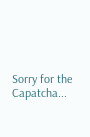Sorry for the Capatcha...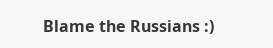Blame the Russians :)